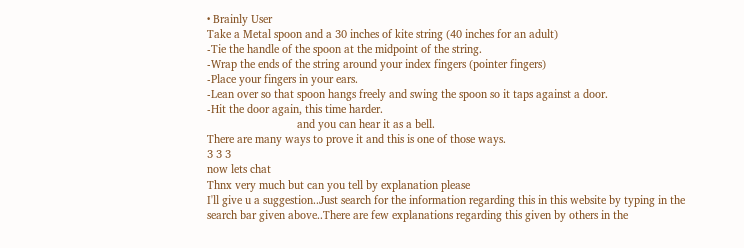• Brainly User
Take a Metal spoon and a 30 inches of kite string (40 inches for an adult)
-Tie the handle of the spoon at the midpoint of the string.
-Wrap the ends of the string around your index fingers (pointer fingers)
-Place your fingers in your ears.
-Lean over so that spoon hangs freely and swing the spoon so it taps against a door.
-Hit the door again, this time harder.
                              and you can hear it as a bell.
There are many ways to prove it and this is one of those ways.
3 3 3
now lets chat
Thnx very much but can you tell by explanation please
I'll give u a suggestion..Just search for the information regarding this in this website by typing in the search bar given above..There are few explanations regarding this given by others in the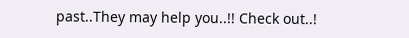past..They may help you..!! Check out..!